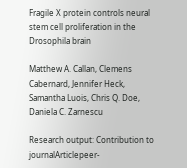Fragile X protein controls neural stem cell proliferation in the Drosophila brain

Matthew A. Callan, Clemens Cabernard, Jennifer Heck, Samantha Luois, Chris Q. Doe, Daniela C. Zarnescu

Research output: Contribution to journalArticlepeer-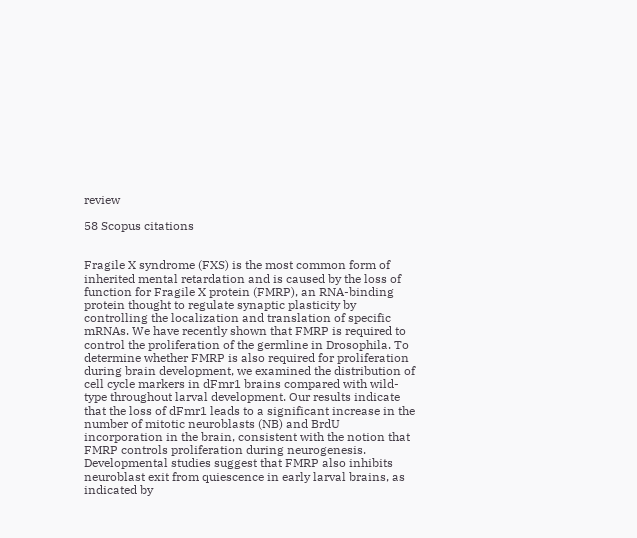review

58 Scopus citations


Fragile X syndrome (FXS) is the most common form of inherited mental retardation and is caused by the loss of function for Fragile X protein (FMRP), an RNA-binding protein thought to regulate synaptic plasticity by controlling the localization and translation of specific mRNAs. We have recently shown that FMRP is required to control the proliferation of the germline in Drosophila. To determine whether FMRP is also required for proliferation during brain development, we examined the distribution of cell cycle markers in dFmr1 brains compared with wild-type throughout larval development. Our results indicate that the loss of dFmr1 leads to a significant increase in the number of mitotic neuroblasts (NB) and BrdU incorporation in the brain, consistent with the notion that FMRP controls proliferation during neurogenesis. Developmental studies suggest that FMRP also inhibits neuroblast exit from quiescence in early larval brains, as indicated by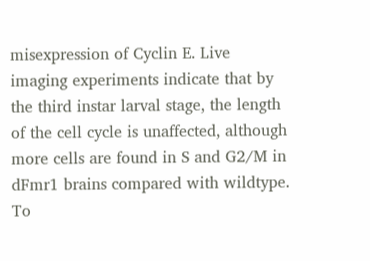misexpression of Cyclin E. Live imaging experiments indicate that by the third instar larval stage, the length of the cell cycle is unaffected, although more cells are found in S and G2/M in dFmr1 brains compared with wildtype. To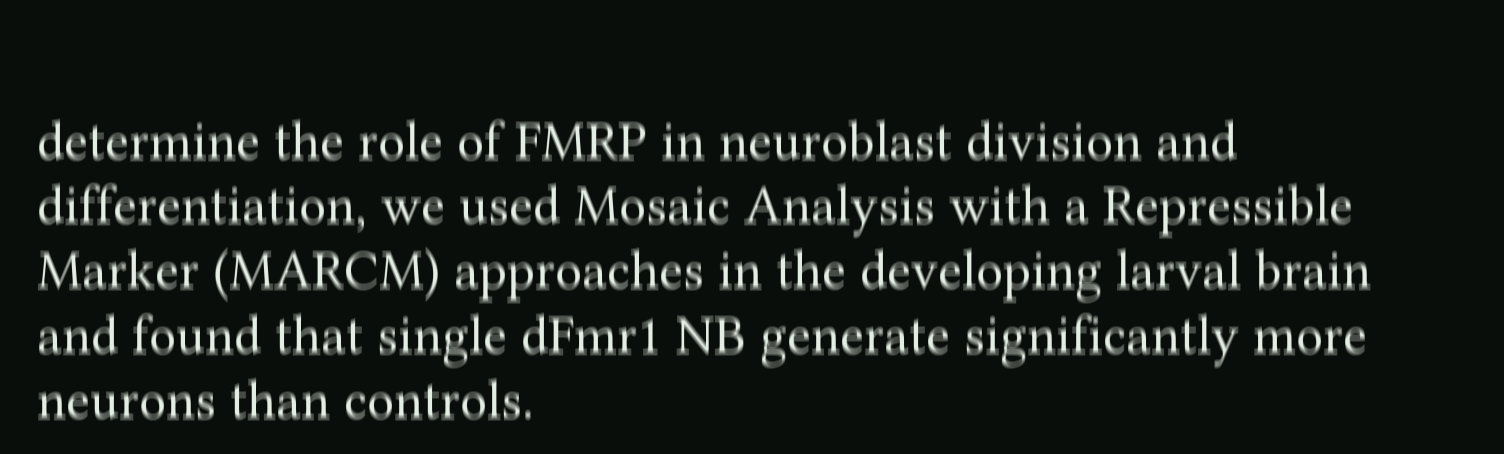determine the role of FMRP in neuroblast division and differentiation, we used Mosaic Analysis with a Repressible Marker (MARCM) approaches in the developing larval brain and found that single dFmr1 NB generate significantly more neurons than controls.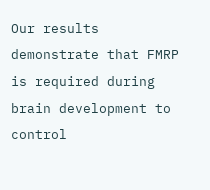Our results demonstrate that FMRP is required during brain development to control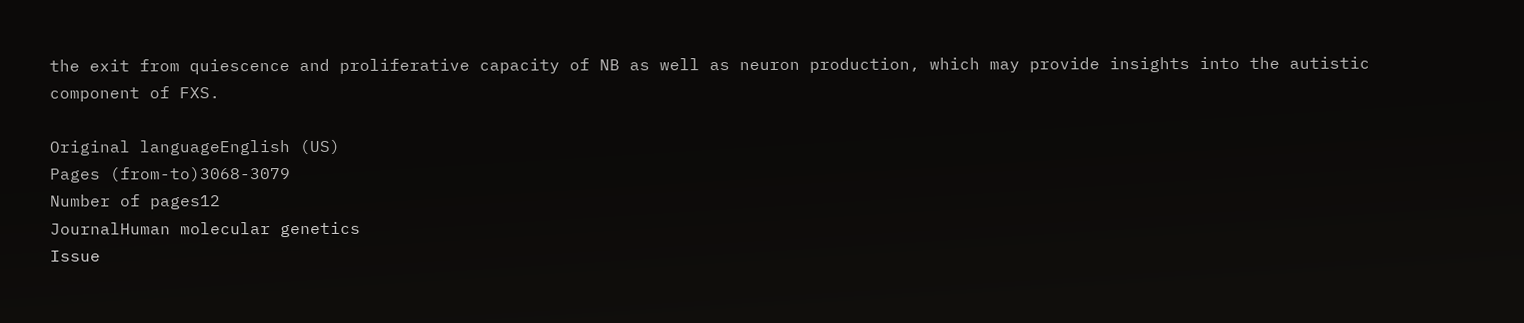the exit from quiescence and proliferative capacity of NB as well as neuron production, which may provide insights into the autistic component of FXS.

Original languageEnglish (US)
Pages (from-to)3068-3079
Number of pages12
JournalHuman molecular genetics
Issue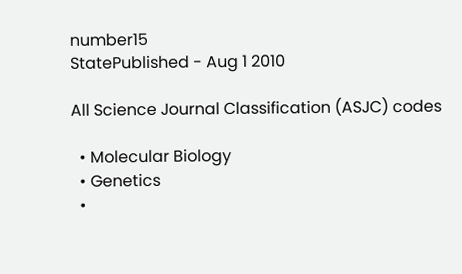number15
StatePublished - Aug 1 2010

All Science Journal Classification (ASJC) codes

  • Molecular Biology
  • Genetics
  •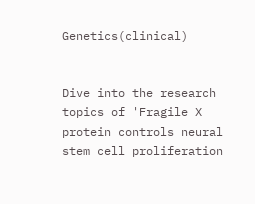Genetics(clinical)


Dive into the research topics of 'Fragile X protein controls neural stem cell proliferation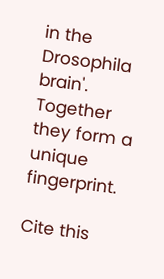in the Drosophila brain'. Together they form a unique fingerprint.

Cite this